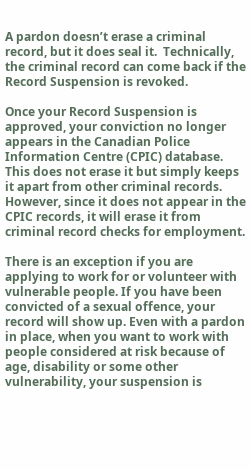A pardon doesn’t erase a criminal record, but it does seal it.  Technically, the criminal record can come back if the Record Suspension is revoked.

Once your Record Suspension is approved, your conviction no longer appears in the Canadian Police Information Centre (CPIC) database. This does not erase it but simply keeps it apart from other criminal records. However, since it does not appear in the CPIC records, it will erase it from criminal record checks for employment.

There is an exception if you are applying to work for or volunteer with vulnerable people. If you have been convicted of a sexual offence, your record will show up. Even with a pardon in place, when you want to work with people considered at risk because of age, disability or some other vulnerability, your suspension is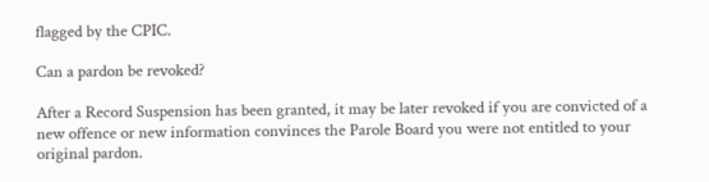flagged by the CPIC.

Can a pardon be revoked?

After a Record Suspension has been granted, it may be later revoked if you are convicted of a new offence or new information convinces the Parole Board you were not entitled to your original pardon.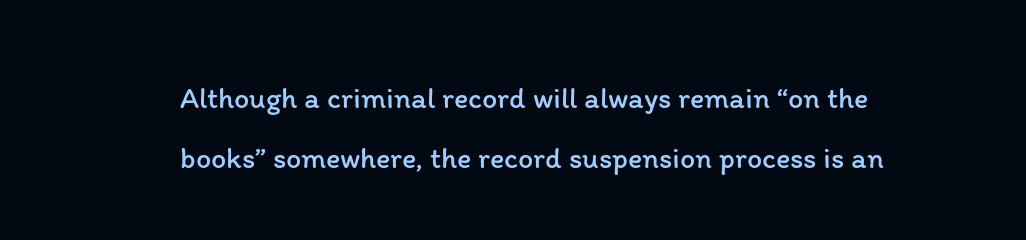Although a criminal record will always remain “on the books” somewhere, the record suspension process is an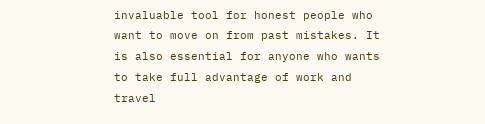invaluable tool for honest people who want to move on from past mistakes. It is also essential for anyone who wants to take full advantage of work and travel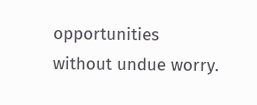opportunities without undue worry.